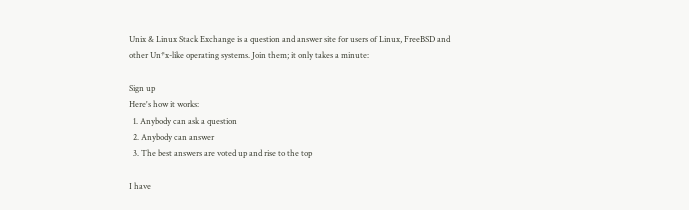Unix & Linux Stack Exchange is a question and answer site for users of Linux, FreeBSD and other Un*x-like operating systems. Join them; it only takes a minute:

Sign up
Here's how it works:
  1. Anybody can ask a question
  2. Anybody can answer
  3. The best answers are voted up and rise to the top

I have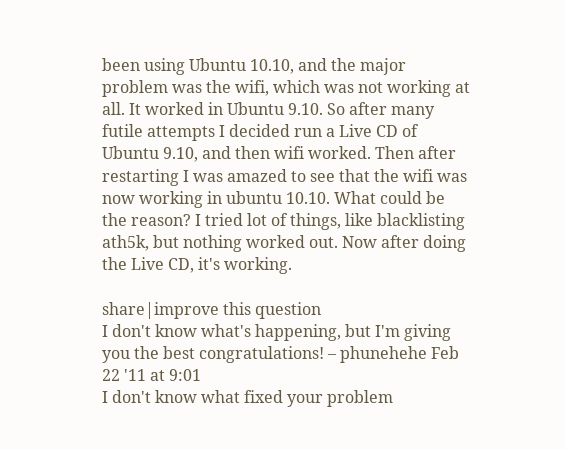been using Ubuntu 10.10, and the major problem was the wifi, which was not working at all. It worked in Ubuntu 9.10. So after many futile attempts I decided run a Live CD of Ubuntu 9.10, and then wifi worked. Then after restarting I was amazed to see that the wifi was now working in ubuntu 10.10. What could be the reason? I tried lot of things, like blacklisting ath5k, but nothing worked out. Now after doing the Live CD, it's working.

share|improve this question
I don't know what's happening, but I'm giving you the best congratulations! – phunehehe Feb 22 '11 at 9:01
I don't know what fixed your problem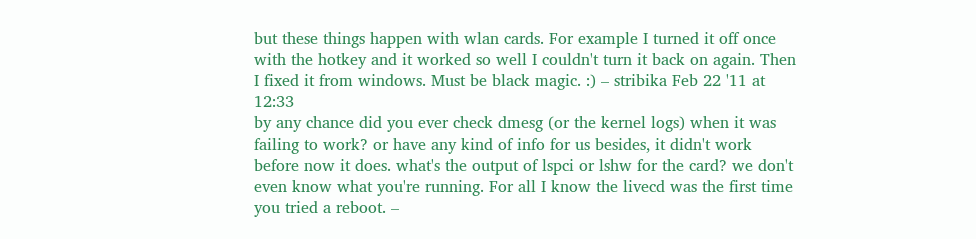but these things happen with wlan cards. For example I turned it off once with the hotkey and it worked so well I couldn't turn it back on again. Then I fixed it from windows. Must be black magic. :) – stribika Feb 22 '11 at 12:33
by any chance did you ever check dmesg (or the kernel logs) when it was failing to work? or have any kind of info for us besides, it didn't work before now it does. what's the output of lspci or lshw for the card? we don't even know what you're running. For all I know the livecd was the first time you tried a reboot. –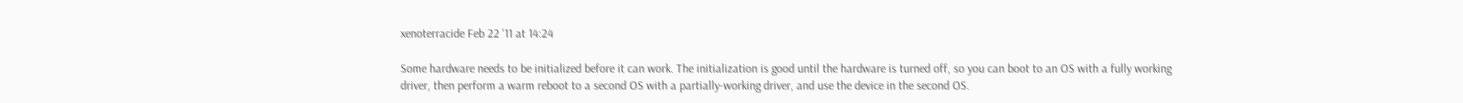xenoterracide Feb 22 '11 at 14:24

Some hardware needs to be initialized before it can work. The initialization is good until the hardware is turned off, so you can boot to an OS with a fully working driver, then perform a warm reboot to a second OS with a partially-working driver, and use the device in the second OS.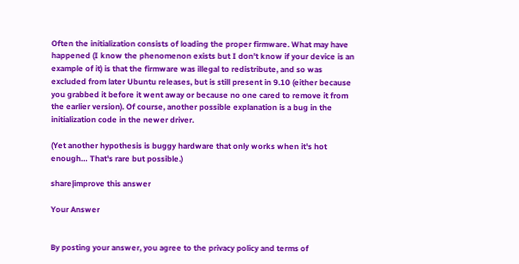Often the initialization consists of loading the proper firmware. What may have happened (I know the phenomenon exists but I don't know if your device is an example of it) is that the firmware was illegal to redistribute, and so was excluded from later Ubuntu releases, but is still present in 9.10 (either because you grabbed it before it went away or because no one cared to remove it from the earlier version). Of course, another possible explanation is a bug in the initialization code in the newer driver.

(Yet another hypothesis is buggy hardware that only works when it's hot enough… That's rare but possible.)

share|improve this answer

Your Answer


By posting your answer, you agree to the privacy policy and terms of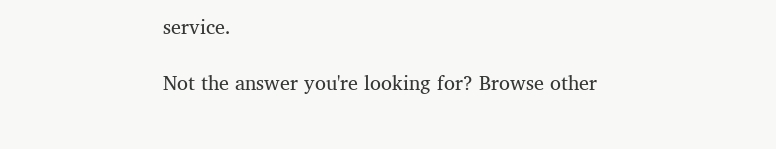service.

Not the answer you're looking for? Browse other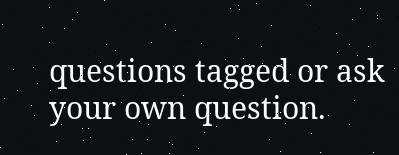questions tagged or ask your own question.